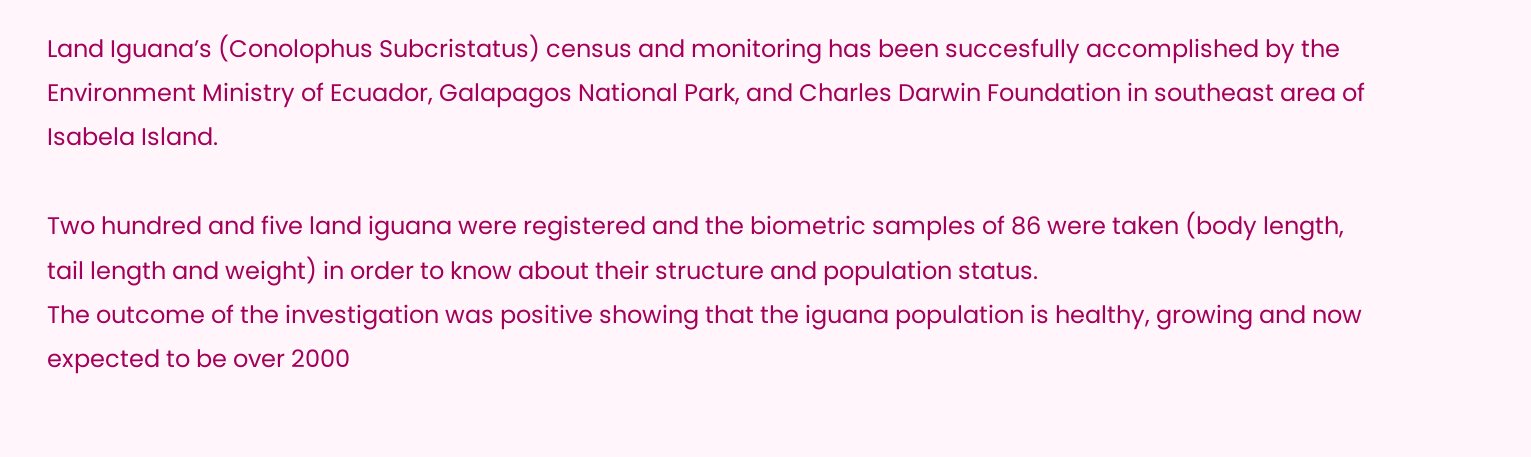Land Iguana’s (Conolophus Subcristatus) census and monitoring has been succesfully accomplished by the Environment Ministry of Ecuador, Galapagos National Park, and Charles Darwin Foundation in southeast area of Isabela Island.

Two hundred and five land iguana were registered and the biometric samples of 86 were taken (body length, tail length and weight) in order to know about their structure and population status.
The outcome of the investigation was positive showing that the iguana population is healthy, growing and now expected to be over 2000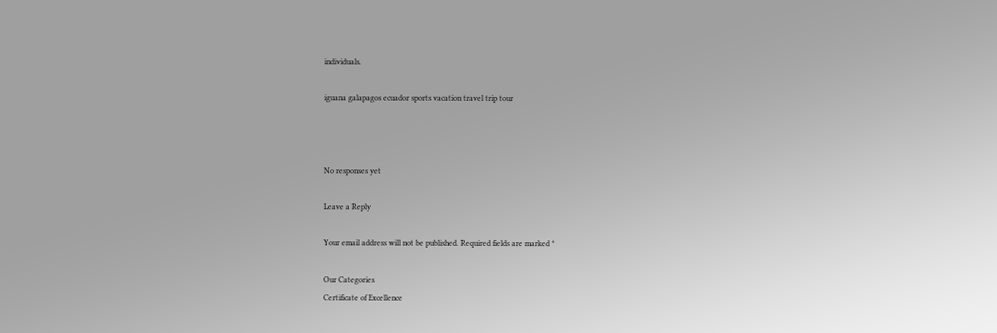individuals.

iguana galapagos ecuador sports vacation travel trip tour



No responses yet

Leave a Reply

Your email address will not be published. Required fields are marked *

Our Categories
Certificate of Excellence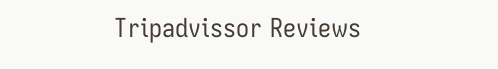Tripadvissor Reviews